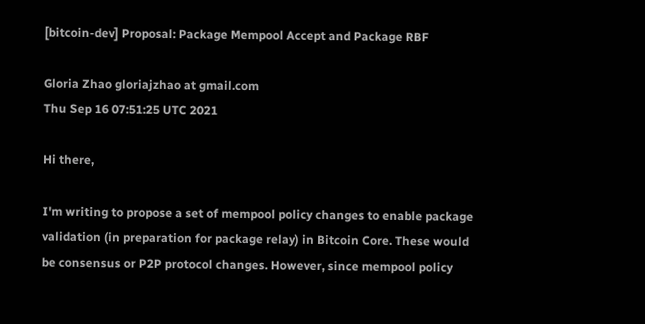[bitcoin-dev] Proposal: Package Mempool Accept and Package RBF

Gloria Zhao gloriajzhao at gmail.com
Thu Sep 16 07:51:25 UTC 2021

Hi there,

I'm writing to propose a set of mempool policy changes to enable package
validation (in preparation for package relay) in Bitcoin Core. These would
be consensus or P2P protocol changes. However, since mempool policy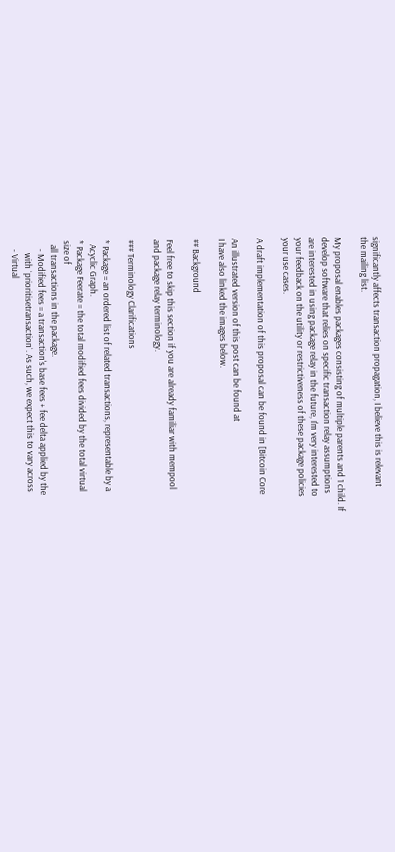significantly affects transaction propagation, I believe this is relevant
the mailing list.

My proposal enables packages consisting of multiple parents and 1 child. If
develop software that relies on specific transaction relay assumptions
are interested in using package relay in the future, I'm very interested to
your feedback on the utility or restrictiveness of these package policies
your use cases.

A draft implementation of this proposal can be found in [Bitcoin Core

An illustrated version of this post can be found at
I have also linked the images below.

## Background

Feel free to skip this section if you are already familiar with mempool
and package relay terminology.

### Terminology Clarifications

* Package = an ordered list of related transactions, representable by a
  Acyclic Graph.
* Package Feerate = the total modified fees divided by the total virtual
size of
  all transactions in the package.
    - Modified fees = a transaction's base fees + fee delta applied by the
      with `prioritisetransaction`. As such, we expect this to vary across
    - Virtual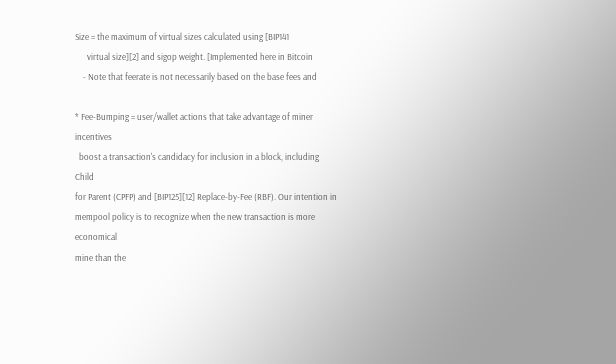Size = the maximum of virtual sizes calculated using [BIP141
      virtual size][2] and sigop weight. [Implemented here in Bitcoin
    - Note that feerate is not necessarily based on the base fees and

* Fee-Bumping = user/wallet actions that take advantage of miner incentives
  boost a transaction's candidacy for inclusion in a block, including Child
for Parent (CPFP) and [BIP125][12] Replace-by-Fee (RBF). Our intention in
mempool policy is to recognize when the new transaction is more economical
mine than the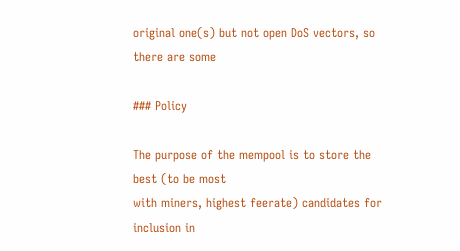original one(s) but not open DoS vectors, so there are some

### Policy

The purpose of the mempool is to store the best (to be most
with miners, highest feerate) candidates for inclusion in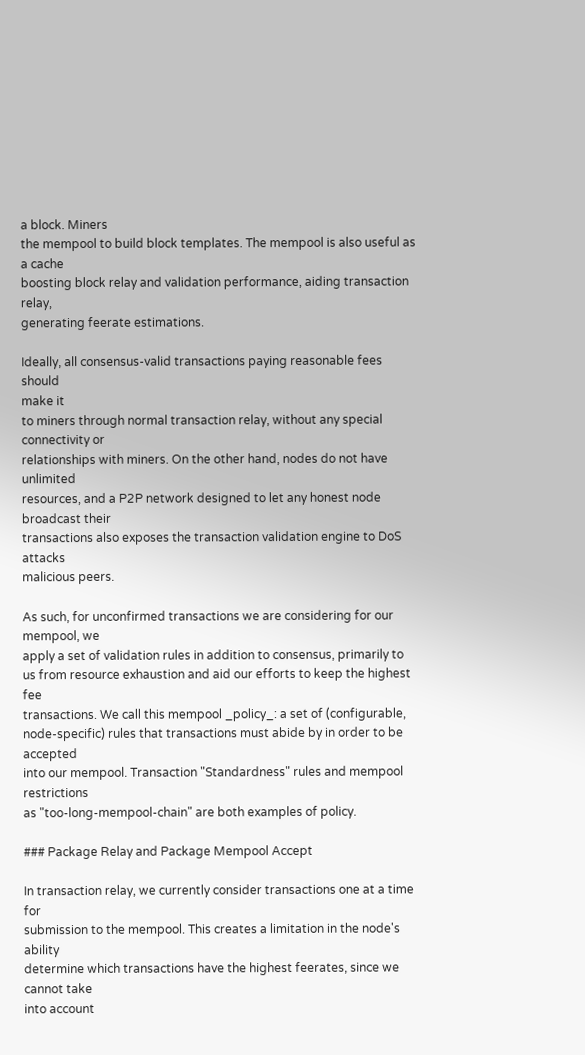a block. Miners
the mempool to build block templates. The mempool is also useful as a cache
boosting block relay and validation performance, aiding transaction relay,
generating feerate estimations.

Ideally, all consensus-valid transactions paying reasonable fees should
make it
to miners through normal transaction relay, without any special
connectivity or
relationships with miners. On the other hand, nodes do not have unlimited
resources, and a P2P network designed to let any honest node broadcast their
transactions also exposes the transaction validation engine to DoS attacks
malicious peers.

As such, for unconfirmed transactions we are considering for our mempool, we
apply a set of validation rules in addition to consensus, primarily to
us from resource exhaustion and aid our efforts to keep the highest fee
transactions. We call this mempool _policy_: a set of (configurable,
node-specific) rules that transactions must abide by in order to be accepted
into our mempool. Transaction "Standardness" rules and mempool restrictions
as "too-long-mempool-chain" are both examples of policy.

### Package Relay and Package Mempool Accept

In transaction relay, we currently consider transactions one at a time for
submission to the mempool. This creates a limitation in the node's ability
determine which transactions have the highest feerates, since we cannot take
into account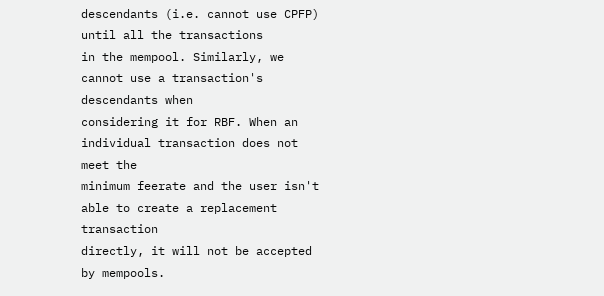descendants (i.e. cannot use CPFP) until all the transactions
in the mempool. Similarly, we cannot use a transaction's descendants when
considering it for RBF. When an individual transaction does not meet the
minimum feerate and the user isn't able to create a replacement transaction
directly, it will not be accepted by mempools.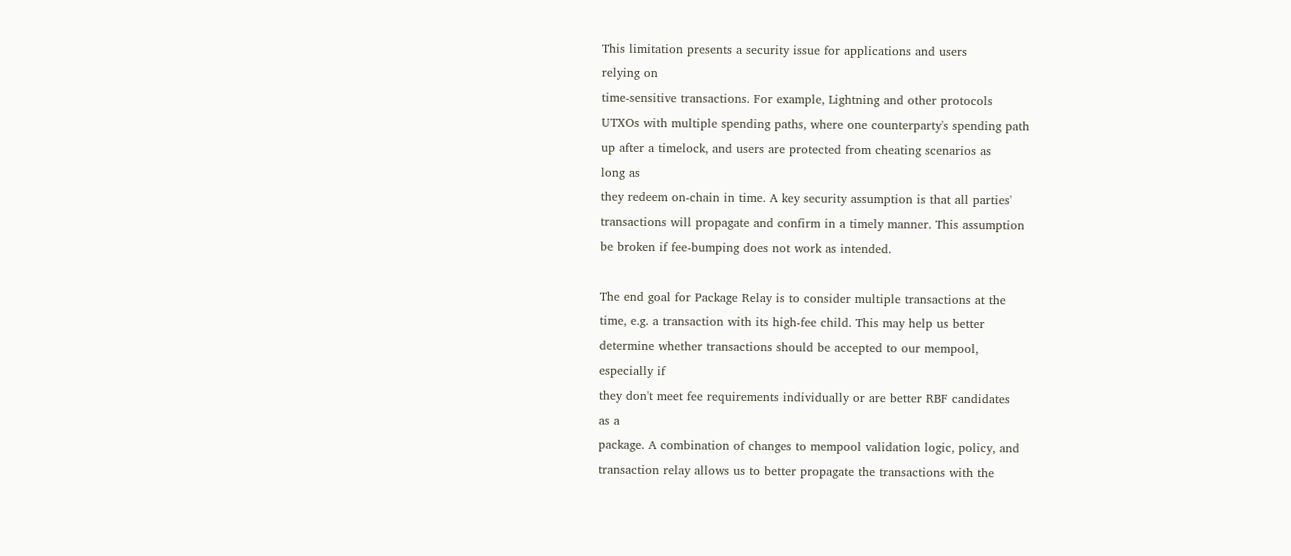This limitation presents a security issue for applications and users
relying on
time-sensitive transactions. For example, Lightning and other protocols
UTXOs with multiple spending paths, where one counterparty's spending path
up after a timelock, and users are protected from cheating scenarios as
long as
they redeem on-chain in time. A key security assumption is that all parties'
transactions will propagate and confirm in a timely manner. This assumption
be broken if fee-bumping does not work as intended.

The end goal for Package Relay is to consider multiple transactions at the
time, e.g. a transaction with its high-fee child. This may help us better
determine whether transactions should be accepted to our mempool,
especially if
they don't meet fee requirements individually or are better RBF candidates
as a
package. A combination of changes to mempool validation logic, policy, and
transaction relay allows us to better propagate the transactions with the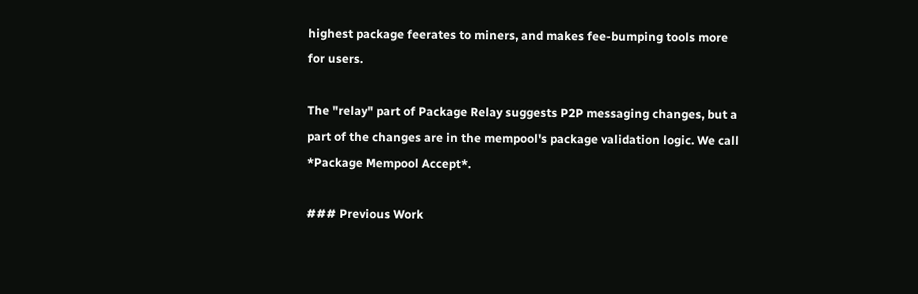highest package feerates to miners, and makes fee-bumping tools more
for users.

The "relay" part of Package Relay suggests P2P messaging changes, but a
part of the changes are in the mempool's package validation logic. We call
*Package Mempool Accept*.

### Previous Work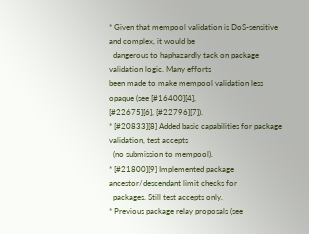* Given that mempool validation is DoS-sensitive and complex, it would be
  dangerous to haphazardly tack on package validation logic. Many efforts
been made to make mempool validation less opaque (see [#16400][4],
[#22675][6], [#22796][7]).
* [#20833][8] Added basic capabilities for package validation, test accepts
  (no submission to mempool).
* [#21800][9] Implemented package ancestor/descendant limit checks for
  packages. Still test accepts only.
* Previous package relay proposals (see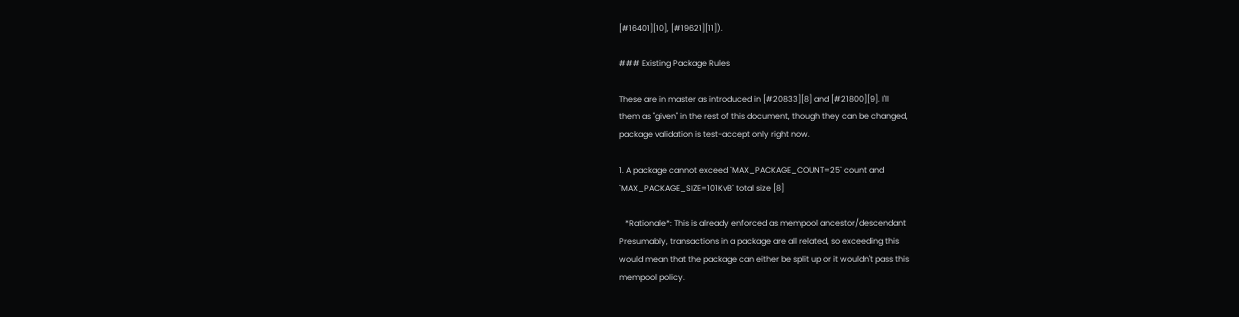[#16401][10], [#19621][11]).

### Existing Package Rules

These are in master as introduced in [#20833][8] and [#21800][9]. I'll
them as "given" in the rest of this document, though they can be changed,
package validation is test-accept only right now.

1. A package cannot exceed `MAX_PACKAGE_COUNT=25` count and
`MAX_PACKAGE_SIZE=101KvB` total size [8]

   *Rationale*: This is already enforced as mempool ancestor/descendant
Presumably, transactions in a package are all related, so exceeding this
would mean that the package can either be split up or it wouldn't pass this
mempool policy.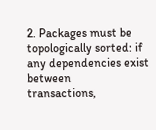2. Packages must be topologically sorted: if any dependencies exist between
transactions,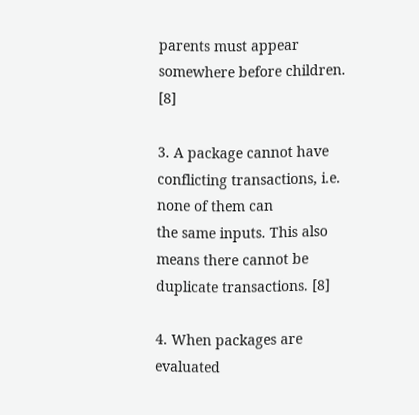parents must appear somewhere before children. [8]

3. A package cannot have conflicting transactions, i.e. none of them can
the same inputs. This also means there cannot be duplicate transactions. [8]

4. When packages are evaluated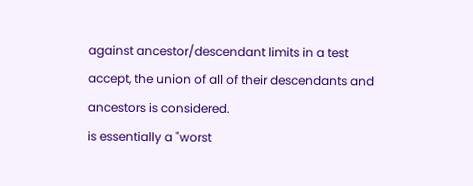against ancestor/descendant limits in a test
accept, the union of all of their descendants and ancestors is considered.
is essentially a "worst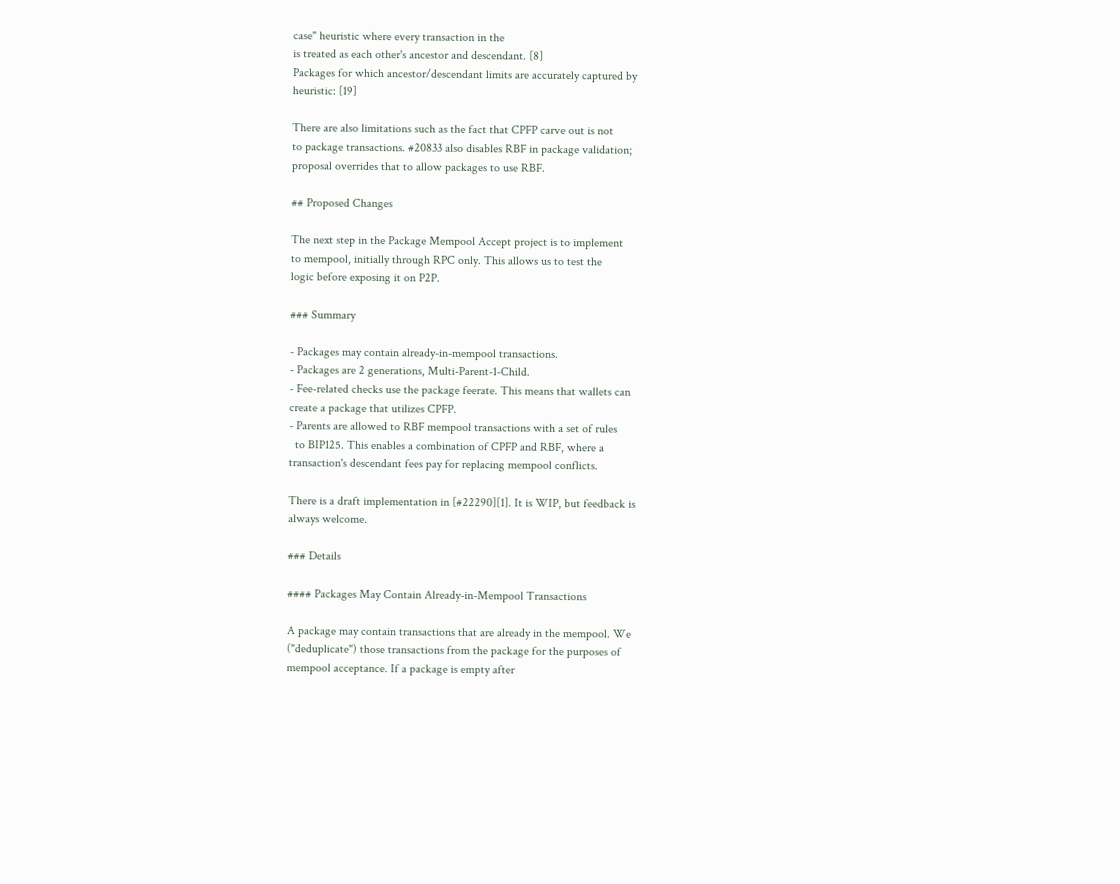case" heuristic where every transaction in the
is treated as each other's ancestor and descendant. [8]
Packages for which ancestor/descendant limits are accurately captured by
heuristic: [19]

There are also limitations such as the fact that CPFP carve out is not
to package transactions. #20833 also disables RBF in package validation;
proposal overrides that to allow packages to use RBF.

## Proposed Changes

The next step in the Package Mempool Accept project is to implement
to mempool, initially through RPC only. This allows us to test the
logic before exposing it on P2P.

### Summary

- Packages may contain already-in-mempool transactions.
- Packages are 2 generations, Multi-Parent-1-Child.
- Fee-related checks use the package feerate. This means that wallets can
create a package that utilizes CPFP.
- Parents are allowed to RBF mempool transactions with a set of rules
  to BIP125. This enables a combination of CPFP and RBF, where a
transaction's descendant fees pay for replacing mempool conflicts.

There is a draft implementation in [#22290][1]. It is WIP, but feedback is
always welcome.

### Details

#### Packages May Contain Already-in-Mempool Transactions

A package may contain transactions that are already in the mempool. We
("deduplicate") those transactions from the package for the purposes of
mempool acceptance. If a package is empty after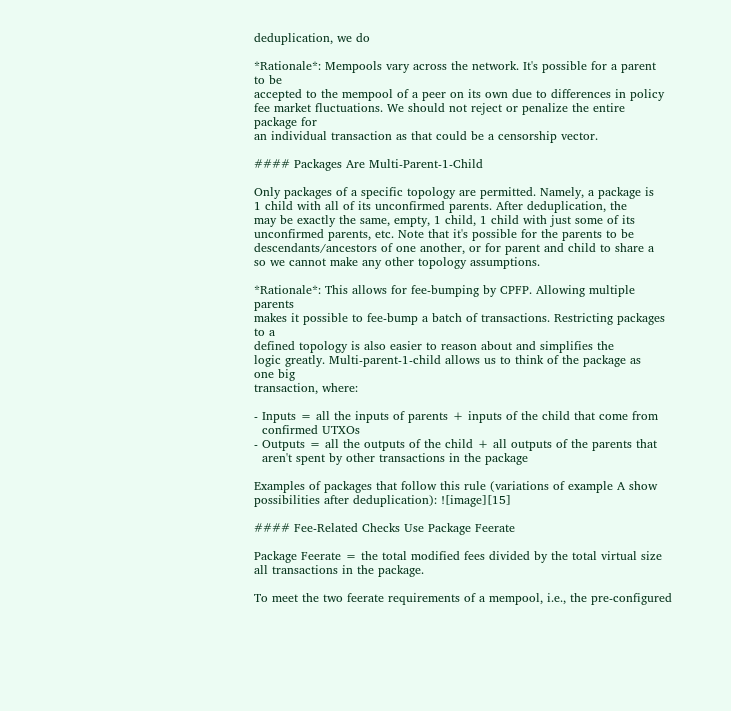deduplication, we do

*Rationale*: Mempools vary across the network. It's possible for a parent
to be
accepted to the mempool of a peer on its own due to differences in policy
fee market fluctuations. We should not reject or penalize the entire
package for
an individual transaction as that could be a censorship vector.

#### Packages Are Multi-Parent-1-Child

Only packages of a specific topology are permitted. Namely, a package is
1 child with all of its unconfirmed parents. After deduplication, the
may be exactly the same, empty, 1 child, 1 child with just some of its
unconfirmed parents, etc. Note that it's possible for the parents to be
descendants/ancestors of one another, or for parent and child to share a
so we cannot make any other topology assumptions.

*Rationale*: This allows for fee-bumping by CPFP. Allowing multiple parents
makes it possible to fee-bump a batch of transactions. Restricting packages
to a
defined topology is also easier to reason about and simplifies the
logic greatly. Multi-parent-1-child allows us to think of the package as
one big
transaction, where:

- Inputs = all the inputs of parents + inputs of the child that come from
  confirmed UTXOs
- Outputs = all the outputs of the child + all outputs of the parents that
  aren't spent by other transactions in the package

Examples of packages that follow this rule (variations of example A show
possibilities after deduplication): ![image][15]

#### Fee-Related Checks Use Package Feerate

Package Feerate = the total modified fees divided by the total virtual size
all transactions in the package.

To meet the two feerate requirements of a mempool, i.e., the pre-configured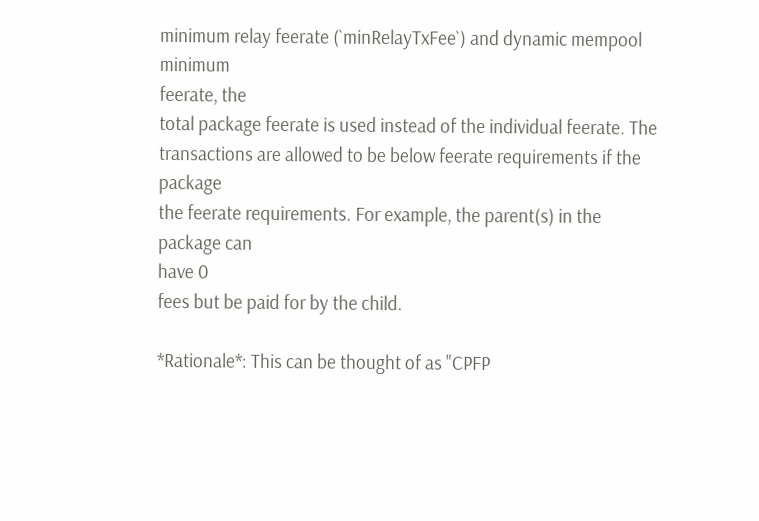minimum relay feerate (`minRelayTxFee`) and dynamic mempool minimum
feerate, the
total package feerate is used instead of the individual feerate. The
transactions are allowed to be below feerate requirements if the package
the feerate requirements. For example, the parent(s) in the package can
have 0
fees but be paid for by the child.

*Rationale*: This can be thought of as "CPFP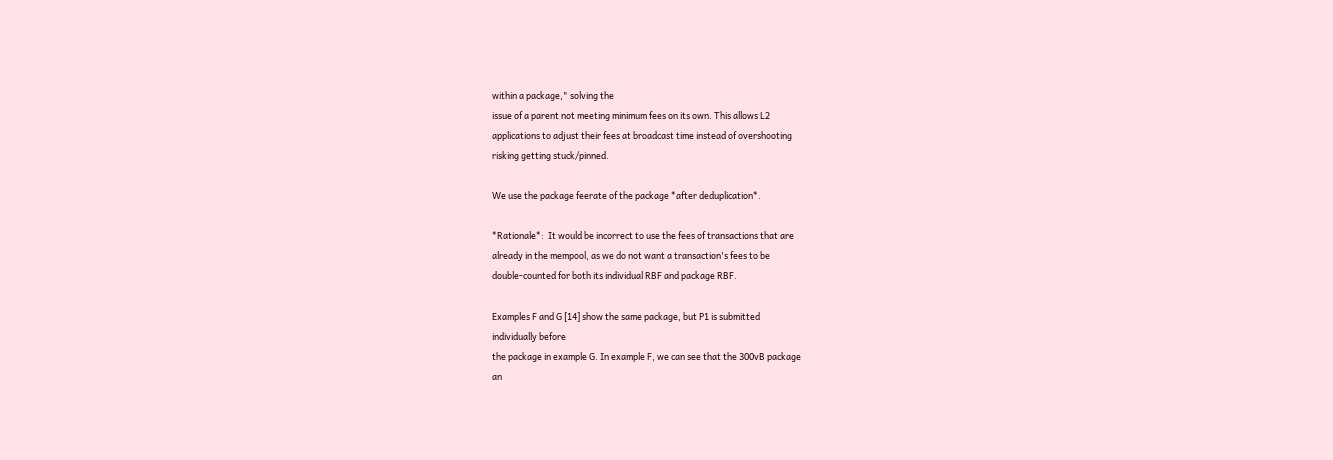within a package," solving the
issue of a parent not meeting minimum fees on its own. This allows L2
applications to adjust their fees at broadcast time instead of overshooting
risking getting stuck/pinned.

We use the package feerate of the package *after deduplication*.

*Rationale*:  It would be incorrect to use the fees of transactions that are
already in the mempool, as we do not want a transaction's fees to be
double-counted for both its individual RBF and package RBF.

Examples F and G [14] show the same package, but P1 is submitted
individually before
the package in example G. In example F, we can see that the 300vB package
an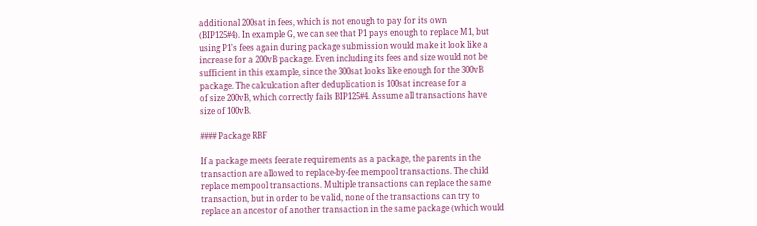additional 200sat in fees, which is not enough to pay for its own
(BIP125#4). In example G, we can see that P1 pays enough to replace M1, but
using P1's fees again during package submission would make it look like a
increase for a 200vB package. Even including its fees and size would not be
sufficient in this example, since the 300sat looks like enough for the 300vB
package. The calculcation after deduplication is 100sat increase for a
of size 200vB, which correctly fails BIP125#4. Assume all transactions have
size of 100vB.

#### Package RBF

If a package meets feerate requirements as a package, the parents in the
transaction are allowed to replace-by-fee mempool transactions. The child
replace mempool transactions. Multiple transactions can replace the same
transaction, but in order to be valid, none of the transactions can try to
replace an ancestor of another transaction in the same package (which would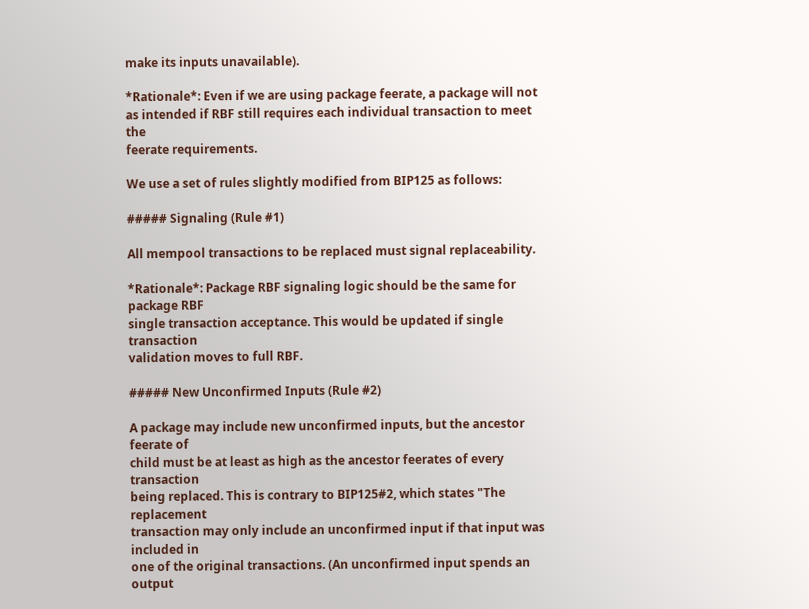make its inputs unavailable).

*Rationale*: Even if we are using package feerate, a package will not
as intended if RBF still requires each individual transaction to meet the
feerate requirements.

We use a set of rules slightly modified from BIP125 as follows:

##### Signaling (Rule #1)

All mempool transactions to be replaced must signal replaceability.

*Rationale*: Package RBF signaling logic should be the same for package RBF
single transaction acceptance. This would be updated if single transaction
validation moves to full RBF.

##### New Unconfirmed Inputs (Rule #2)

A package may include new unconfirmed inputs, but the ancestor feerate of
child must be at least as high as the ancestor feerates of every transaction
being replaced. This is contrary to BIP125#2, which states "The replacement
transaction may only include an unconfirmed input if that input was
included in
one of the original transactions. (An unconfirmed input spends an output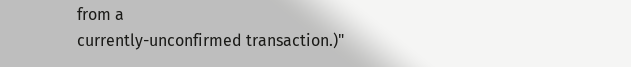from a
currently-unconfirmed transaction.)"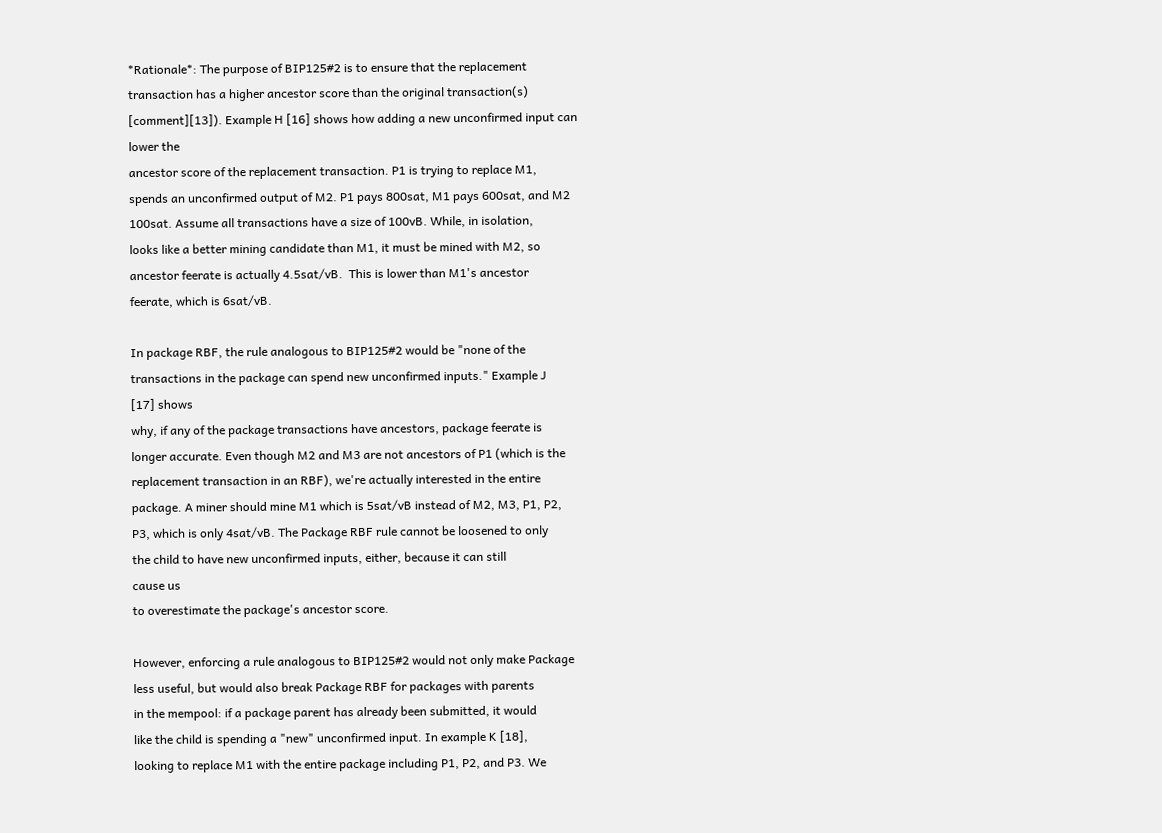*Rationale*: The purpose of BIP125#2 is to ensure that the replacement
transaction has a higher ancestor score than the original transaction(s)
[comment][13]). Example H [16] shows how adding a new unconfirmed input can
lower the
ancestor score of the replacement transaction. P1 is trying to replace M1,
spends an unconfirmed output of M2. P1 pays 800sat, M1 pays 600sat, and M2
100sat. Assume all transactions have a size of 100vB. While, in isolation,
looks like a better mining candidate than M1, it must be mined with M2, so
ancestor feerate is actually 4.5sat/vB.  This is lower than M1's ancestor
feerate, which is 6sat/vB.

In package RBF, the rule analogous to BIP125#2 would be "none of the
transactions in the package can spend new unconfirmed inputs." Example J
[17] shows
why, if any of the package transactions have ancestors, package feerate is
longer accurate. Even though M2 and M3 are not ancestors of P1 (which is the
replacement transaction in an RBF), we're actually interested in the entire
package. A miner should mine M1 which is 5sat/vB instead of M2, M3, P1, P2,
P3, which is only 4sat/vB. The Package RBF rule cannot be loosened to only
the child to have new unconfirmed inputs, either, because it can still
cause us
to overestimate the package's ancestor score.

However, enforcing a rule analogous to BIP125#2 would not only make Package
less useful, but would also break Package RBF for packages with parents
in the mempool: if a package parent has already been submitted, it would
like the child is spending a "new" unconfirmed input. In example K [18],
looking to replace M1 with the entire package including P1, P2, and P3. We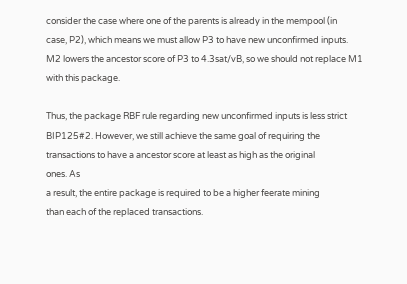consider the case where one of the parents is already in the mempool (in
case, P2), which means we must allow P3 to have new unconfirmed inputs.
M2 lowers the ancestor score of P3 to 4.3sat/vB, so we should not replace M1
with this package.

Thus, the package RBF rule regarding new unconfirmed inputs is less strict
BIP125#2. However, we still achieve the same goal of requiring the
transactions to have a ancestor score at least as high as the original
ones. As
a result, the entire package is required to be a higher feerate mining
than each of the replaced transactions.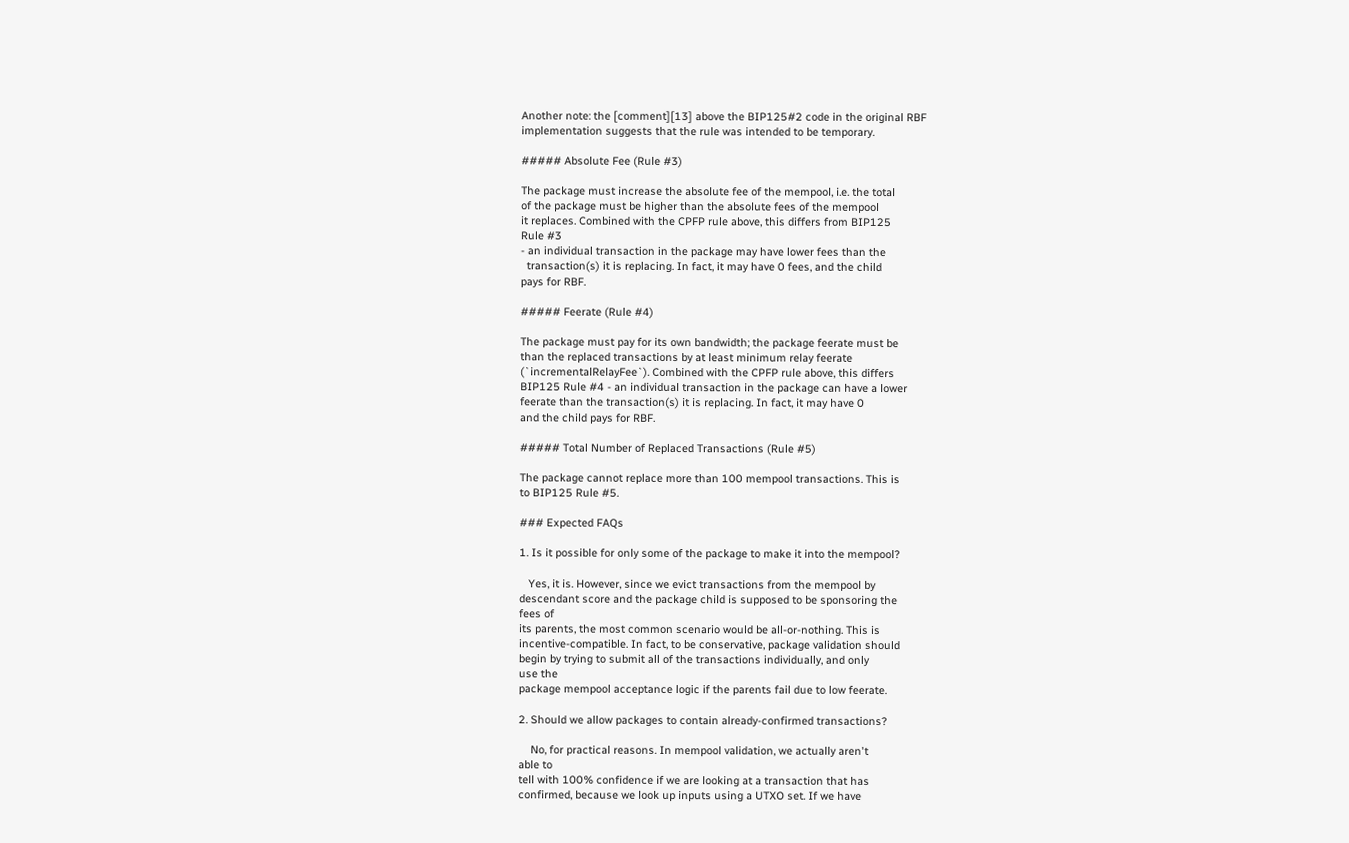Another note: the [comment][13] above the BIP125#2 code in the original RBF
implementation suggests that the rule was intended to be temporary.

##### Absolute Fee (Rule #3)

The package must increase the absolute fee of the mempool, i.e. the total
of the package must be higher than the absolute fees of the mempool
it replaces. Combined with the CPFP rule above, this differs from BIP125
Rule #3
- an individual transaction in the package may have lower fees than the
  transaction(s) it is replacing. In fact, it may have 0 fees, and the child
pays for RBF.

##### Feerate (Rule #4)

The package must pay for its own bandwidth; the package feerate must be
than the replaced transactions by at least minimum relay feerate
(`incrementalRelayFee`). Combined with the CPFP rule above, this differs
BIP125 Rule #4 - an individual transaction in the package can have a lower
feerate than the transaction(s) it is replacing. In fact, it may have 0
and the child pays for RBF.

##### Total Number of Replaced Transactions (Rule #5)

The package cannot replace more than 100 mempool transactions. This is
to BIP125 Rule #5.

### Expected FAQs

1. Is it possible for only some of the package to make it into the mempool?

   Yes, it is. However, since we evict transactions from the mempool by
descendant score and the package child is supposed to be sponsoring the
fees of
its parents, the most common scenario would be all-or-nothing. This is
incentive-compatible. In fact, to be conservative, package validation should
begin by trying to submit all of the transactions individually, and only
use the
package mempool acceptance logic if the parents fail due to low feerate.

2. Should we allow packages to contain already-confirmed transactions?

    No, for practical reasons. In mempool validation, we actually aren't
able to
tell with 100% confidence if we are looking at a transaction that has
confirmed, because we look up inputs using a UTXO set. If we have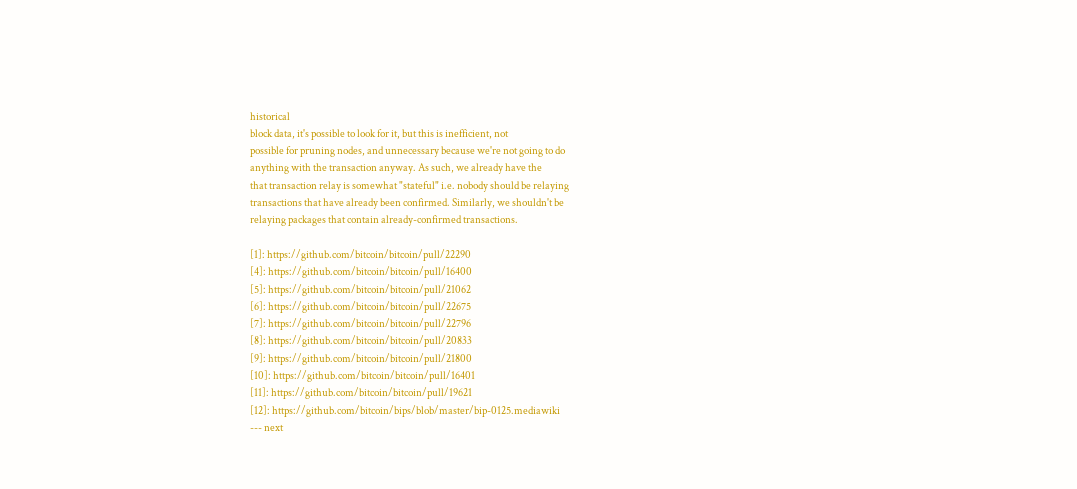historical
block data, it's possible to look for it, but this is inefficient, not
possible for pruning nodes, and unnecessary because we're not going to do
anything with the transaction anyway. As such, we already have the
that transaction relay is somewhat "stateful" i.e. nobody should be relaying
transactions that have already been confirmed. Similarly, we shouldn't be
relaying packages that contain already-confirmed transactions.

[1]: https://github.com/bitcoin/bitcoin/pull/22290
[4]: https://github.com/bitcoin/bitcoin/pull/16400
[5]: https://github.com/bitcoin/bitcoin/pull/21062
[6]: https://github.com/bitcoin/bitcoin/pull/22675
[7]: https://github.com/bitcoin/bitcoin/pull/22796
[8]: https://github.com/bitcoin/bitcoin/pull/20833
[9]: https://github.com/bitcoin/bitcoin/pull/21800
[10]: https://github.com/bitcoin/bitcoin/pull/16401
[11]: https://github.com/bitcoin/bitcoin/pull/19621
[12]: https://github.com/bitcoin/bips/blob/master/bip-0125.mediawiki
--- next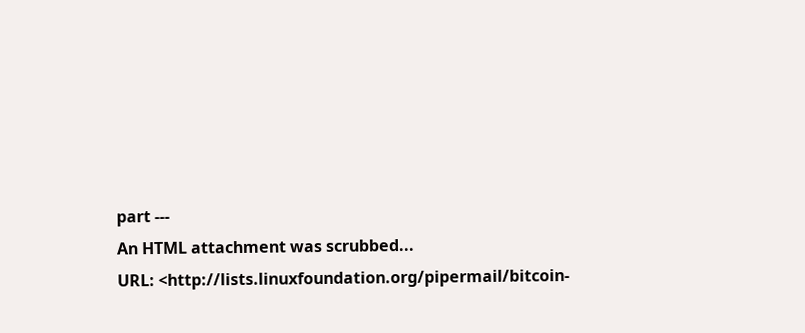part ---
An HTML attachment was scrubbed...
URL: <http://lists.linuxfoundation.org/pipermail/bitcoin-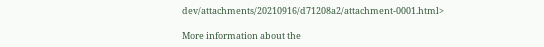dev/attachments/20210916/d71208a2/attachment-0001.html>

More information about the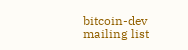bitcoin-dev mailing list